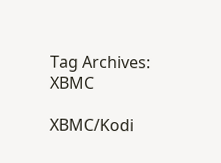Tag Archives: XBMC

XBMC/Kodi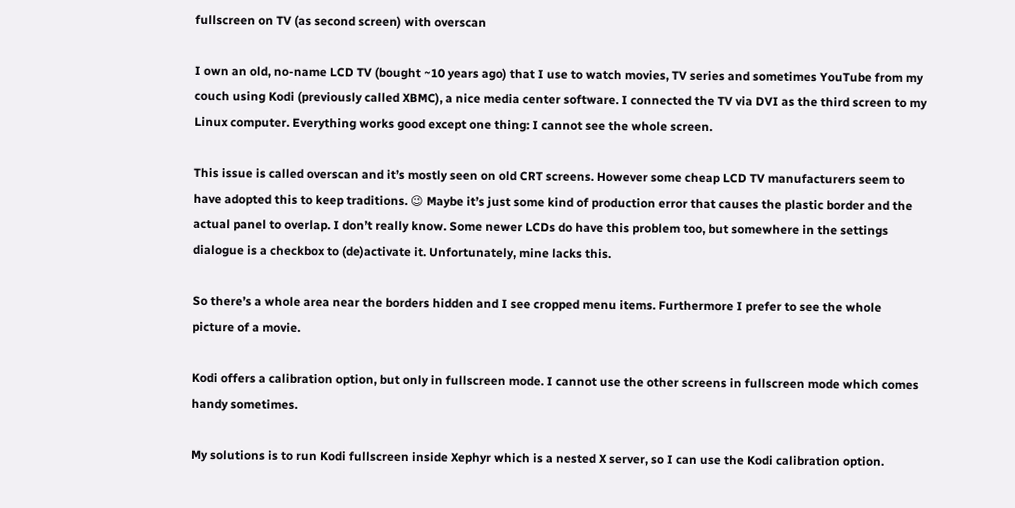fullscreen on TV (as second screen) with overscan

I own an old, no-name LCD TV (bought ~10 years ago) that I use to watch movies, TV series and sometimes YouTube from my couch using Kodi (previously called XBMC), a nice media center software. I connected the TV via DVI as the third screen to my Linux computer. Everything works good except one thing: I cannot see the whole screen.

This issue is called overscan and it’s mostly seen on old CRT screens. However some cheap LCD TV manufacturers seem to have adopted this to keep traditions. 😉 Maybe it’s just some kind of production error that causes the plastic border and the actual panel to overlap. I don’t really know. Some newer LCDs do have this problem too, but somewhere in the settings dialogue is a checkbox to (de)activate it. Unfortunately, mine lacks this.

So there’s a whole area near the borders hidden and I see cropped menu items. Furthermore I prefer to see the whole picture of a movie.

Kodi offers a calibration option, but only in fullscreen mode. I cannot use the other screens in fullscreen mode which comes handy sometimes.

My solutions is to run Kodi fullscreen inside Xephyr which is a nested X server, so I can use the Kodi calibration option.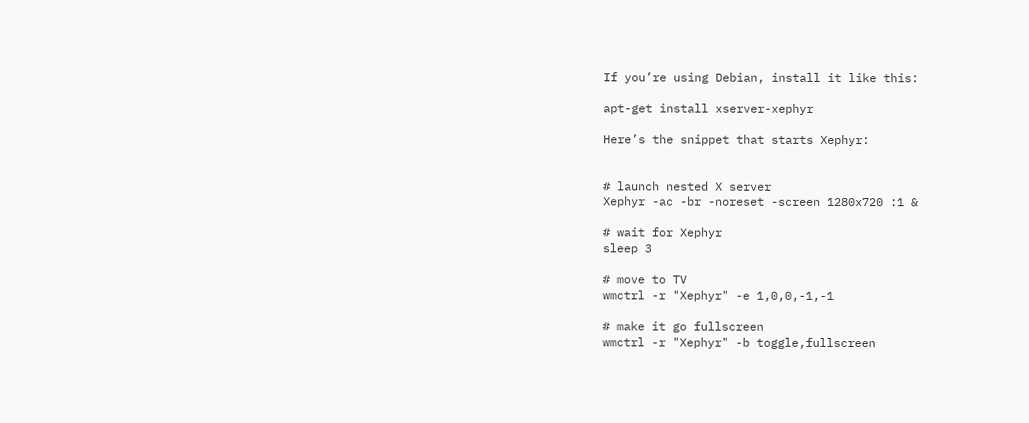If you’re using Debian, install it like this:

apt-get install xserver-xephyr

Here’s the snippet that starts Xephyr:


# launch nested X server
Xephyr -ac -br -noreset -screen 1280x720 :1 &

# wait for Xephyr
sleep 3

# move to TV
wmctrl -r "Xephyr" -e 1,0,0,-1,-1

# make it go fullscreen
wmctrl -r "Xephyr" -b toggle,fullscreen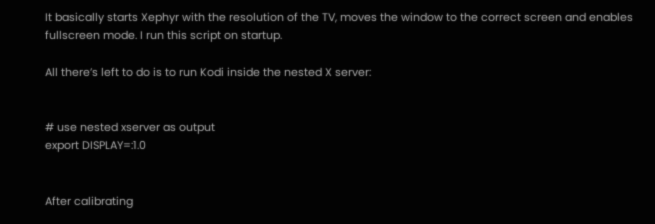It basically starts Xephyr with the resolution of the TV, moves the window to the correct screen and enables fullscreen mode. I run this script on startup.

All there’s left to do is to run Kodi inside the nested X server:


# use nested xserver as output
export DISPLAY=:1.0


After calibrating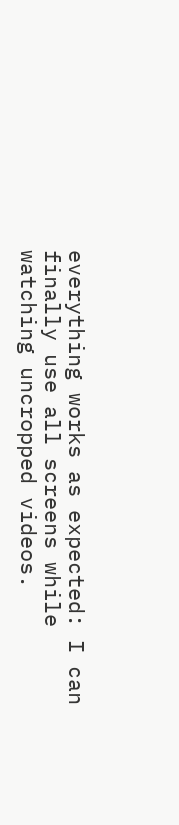everything works as expected: I can finally use all screens while watching uncropped videos.